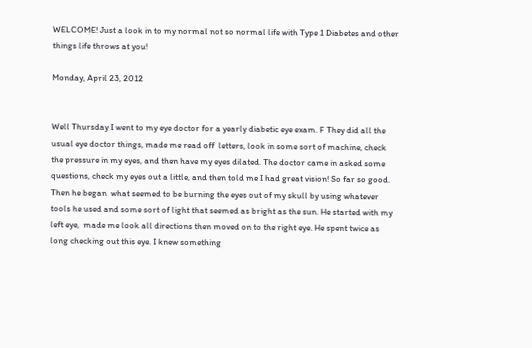WELCOME! Just a look in to my normal not so normal life with Type 1 Diabetes and other things life throws at you!

Monday, April 23, 2012


Well Thursday I went to my eye doctor for a yearly diabetic eye exam. F They did all the usual eye doctor things, made me read off  letters, look in some sort of machine, check the pressure in my eyes, and then have my eyes dilated. The doctor came in asked some questions, check my eyes out a little, and then told me I had great vision! So far so good. Then he began  what seemed to be burning the eyes out of my skull by using whatever tools he used and some sort of light that seemed as bright as the sun. He started with my left eye,  made me look all directions then moved on to the right eye. He spent twice as long checking out this eye. I knew something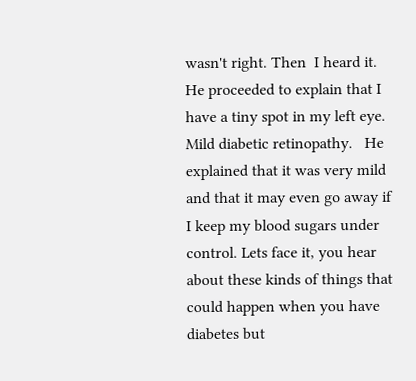wasn't right. Then  I heard it. He proceeded to explain that I have a tiny spot in my left eye.  Mild diabetic retinopathy.   He explained that it was very mild and that it may even go away if  I keep my blood sugars under control. Lets face it, you hear about these kinds of things that could happen when you have diabetes but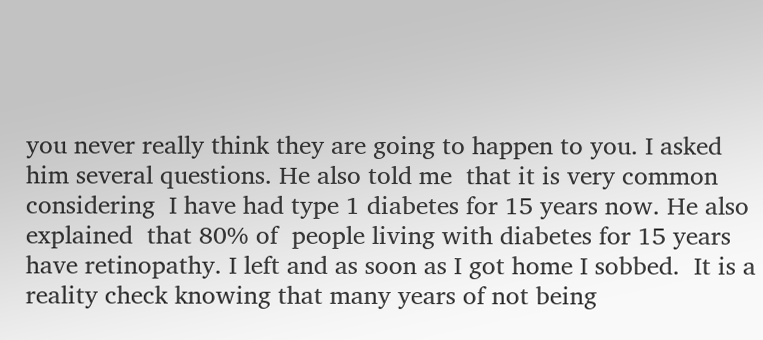you never really think they are going to happen to you. I asked him several questions. He also told me  that it is very common considering  I have had type 1 diabetes for 15 years now. He also explained  that 80% of  people living with diabetes for 15 years have retinopathy. I left and as soon as I got home I sobbed.  It is a reality check knowing that many years of not being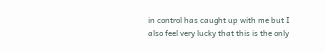in control has caught up with me but I also feel very lucky that this is the only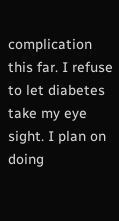complication this far. I refuse to let diabetes take my eye sight. I plan on doing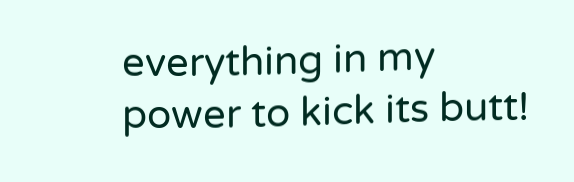everything in my power to kick its butt!